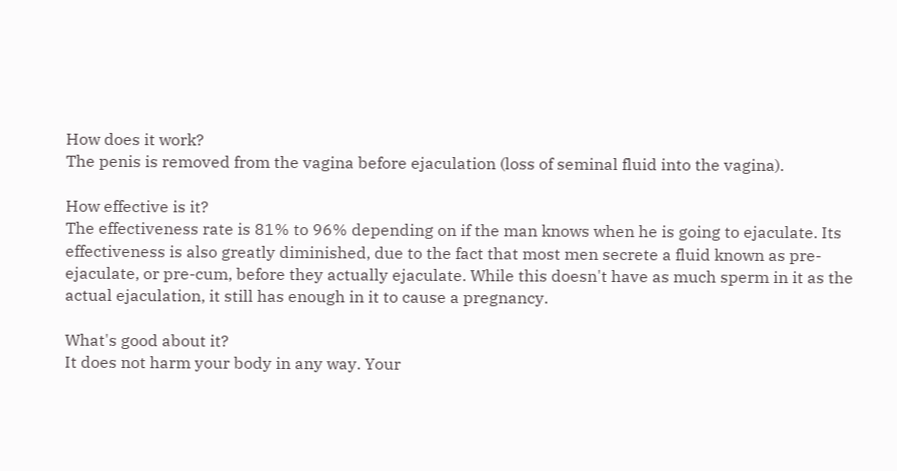How does it work?
The penis is removed from the vagina before ejaculation (loss of seminal fluid into the vagina).

How effective is it?
The effectiveness rate is 81% to 96% depending on if the man knows when he is going to ejaculate. Its effectiveness is also greatly diminished, due to the fact that most men secrete a fluid known as pre-ejaculate, or pre-cum, before they actually ejaculate. While this doesn't have as much sperm in it as the actual ejaculation, it still has enough in it to cause a pregnancy.

What's good about it?
It does not harm your body in any way. Your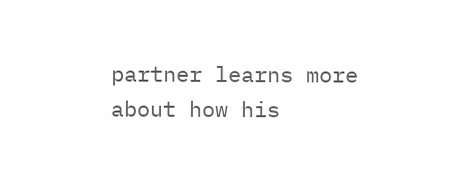partner learns more about how his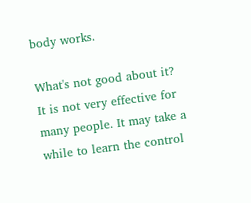body works.

What's not good about it?
It is not very effective for many people. It may take a while to learn the control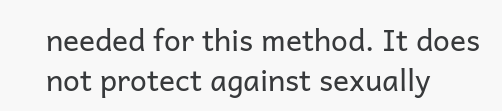needed for this method. It does not protect against sexually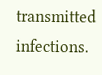transmitted infections.